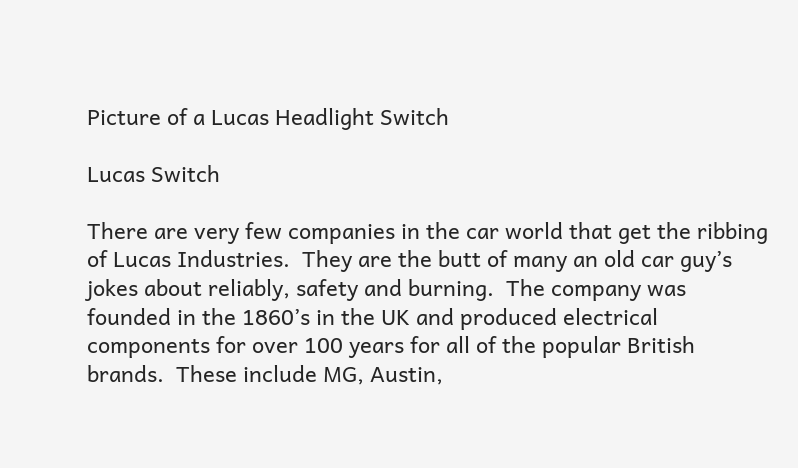Picture of a Lucas Headlight Switch

Lucas Switch

There are very few companies in the car world that get the ribbing of Lucas Industries.  They are the butt of many an old car guy’s jokes about reliably, safety and burning.  The company was founded in the 1860’s in the UK and produced electrical components for over 100 years for all of the popular British brands.  These include MG, Austin,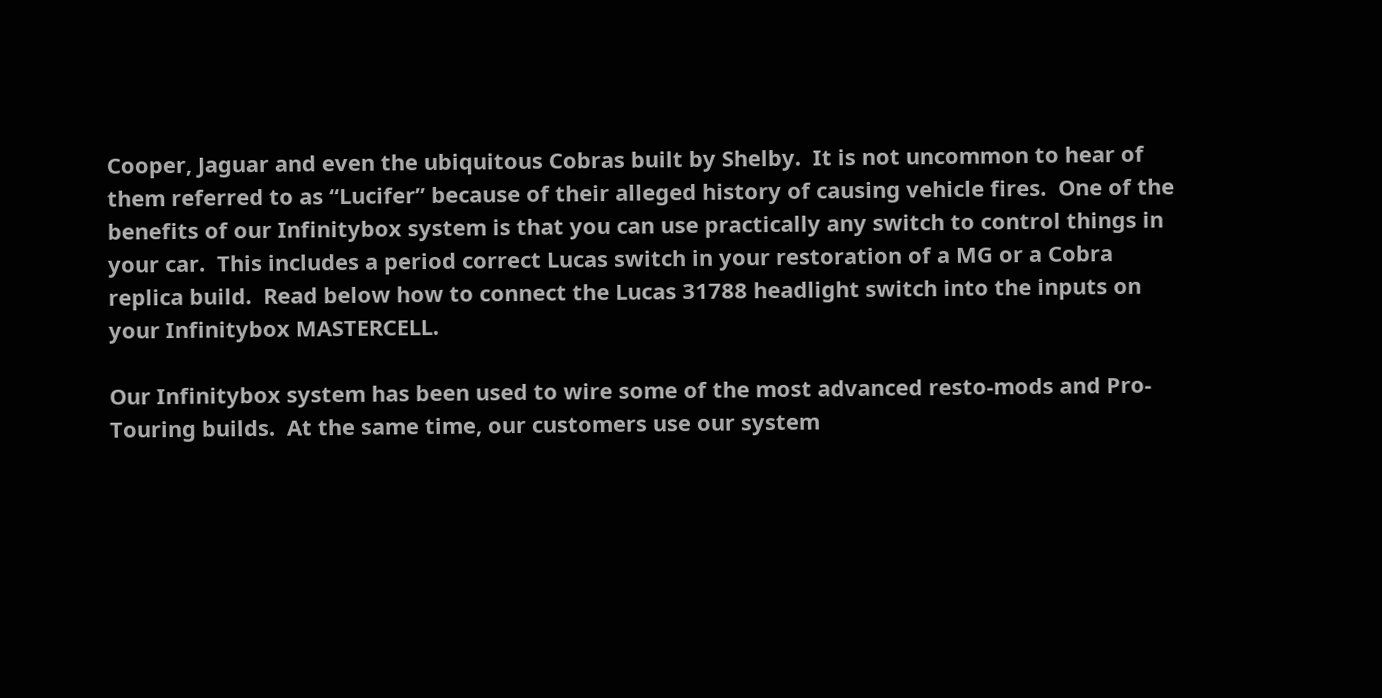Cooper, Jaguar and even the ubiquitous Cobras built by Shelby.  It is not uncommon to hear of them referred to as “Lucifer” because of their alleged history of causing vehicle fires.  One of the benefits of our Infinitybox system is that you can use practically any switch to control things in your car.  This includes a period correct Lucas switch in your restoration of a MG or a Cobra replica build.  Read below how to connect the Lucas 31788 headlight switch into the inputs on your Infinitybox MASTERCELL.

Our Infinitybox system has been used to wire some of the most advanced resto-mods and Pro-Touring builds.  At the same time, our customers use our system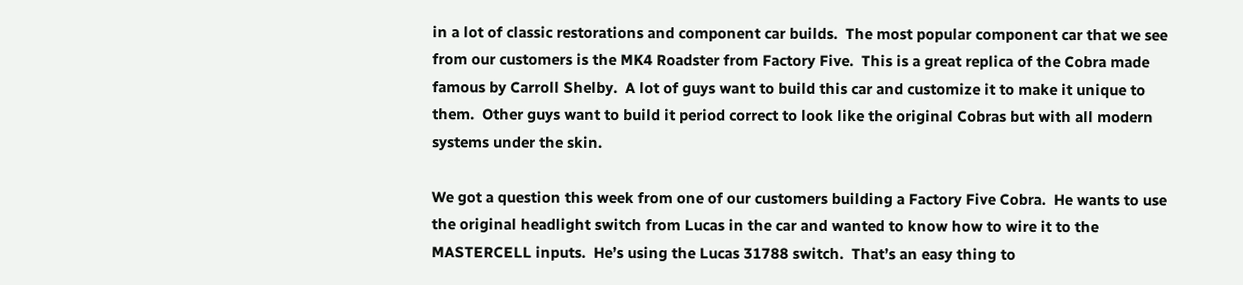in a lot of classic restorations and component car builds.  The most popular component car that we see from our customers is the MK4 Roadster from Factory Five.  This is a great replica of the Cobra made famous by Carroll Shelby.  A lot of guys want to build this car and customize it to make it unique to them.  Other guys want to build it period correct to look like the original Cobras but with all modern systems under the skin.

We got a question this week from one of our customers building a Factory Five Cobra.  He wants to use the original headlight switch from Lucas in the car and wanted to know how to wire it to the MASTERCELL inputs.  He’s using the Lucas 31788 switch.  That’s an easy thing to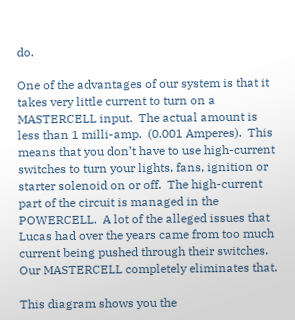do.

One of the advantages of our system is that it takes very little current to turn on a MASTERCELL input.  The actual amount is less than 1 milli-amp.  (0.001 Amperes).  This means that you don’t have to use high-current switches to turn your lights, fans, ignition or starter solenoid on or off.  The high-current part of the circuit is managed in the POWERCELL.  A lot of the alleged issues that Lucas had over the years came from too much current being pushed through their switches.  Our MASTERCELL completely eliminates that.

This diagram shows you the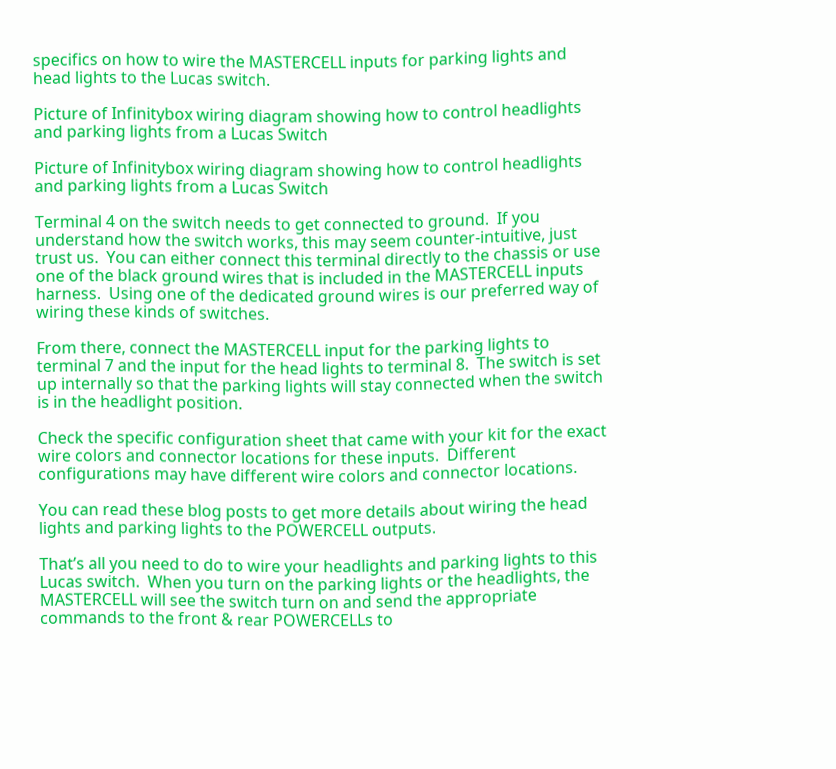specifics on how to wire the MASTERCELL inputs for parking lights and head lights to the Lucas switch.

Picture of Infinitybox wiring diagram showing how to control headlights and parking lights from a Lucas Switch

Picture of Infinitybox wiring diagram showing how to control headlights and parking lights from a Lucas Switch

Terminal 4 on the switch needs to get connected to ground.  If you understand how the switch works, this may seem counter-intuitive, just trust us.  You can either connect this terminal directly to the chassis or use one of the black ground wires that is included in the MASTERCELL inputs harness.  Using one of the dedicated ground wires is our preferred way of wiring these kinds of switches.

From there, connect the MASTERCELL input for the parking lights to terminal 7 and the input for the head lights to terminal 8.  The switch is set up internally so that the parking lights will stay connected when the switch is in the headlight position.

Check the specific configuration sheet that came with your kit for the exact wire colors and connector locations for these inputs.  Different configurations may have different wire colors and connector locations.

You can read these blog posts to get more details about wiring the head lights and parking lights to the POWERCELL outputs.

That’s all you need to do to wire your headlights and parking lights to this Lucas switch.  When you turn on the parking lights or the headlights, the MASTERCELL will see the switch turn on and send the appropriate commands to the front & rear POWERCELLs to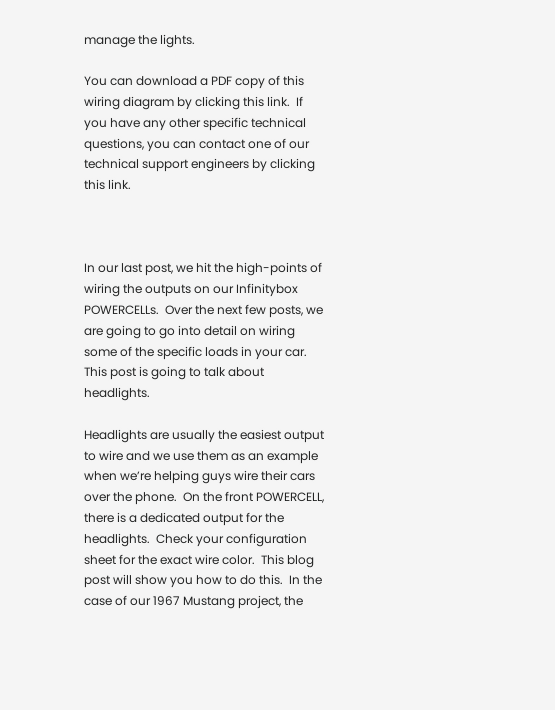manage the lights.

You can download a PDF copy of this wiring diagram by clicking this link.  If you have any other specific technical questions, you can contact one of our technical support engineers by clicking this link.



In our last post, we hit the high-points of wiring the outputs on our Infinitybox POWERCELLs.  Over the next few posts, we are going to go into detail on wiring some of the specific loads in your car.  This post is going to talk about headlights.

Headlights are usually the easiest output to wire and we use them as an example when we’re helping guys wire their cars over the phone.  On the front POWERCELL, there is a dedicated output for the headlights.  Check your configuration sheet for the exact wire color.  This blog post will show you how to do this.  In the case of our 1967 Mustang project, the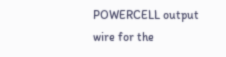POWERCELL output wire for the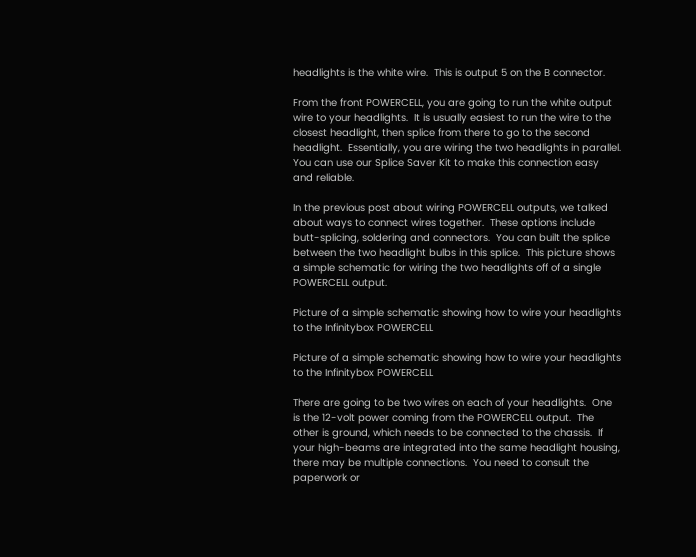headlights is the white wire.  This is output 5 on the B connector.

From the front POWERCELL, you are going to run the white output wire to your headlights.  It is usually easiest to run the wire to the closest headlight, then splice from there to go to the second headlight.  Essentially, you are wiring the two headlights in parallel.  You can use our Splice Saver Kit to make this connection easy and reliable.

In the previous post about wiring POWERCELL outputs, we talked about ways to connect wires together.  These options include butt-splicing, soldering and connectors.  You can built the splice between the two headlight bulbs in this splice.  This picture shows a simple schematic for wiring the two headlights off of a single POWERCELL output.

Picture of a simple schematic showing how to wire your headlights to the Infinitybox POWERCELL

Picture of a simple schematic showing how to wire your headlights to the Infinitybox POWERCELL

There are going to be two wires on each of your headlights.  One is the 12-volt power coming from the POWERCELL output.  The other is ground, which needs to be connected to the chassis.  If your high-beams are integrated into the same headlight housing, there may be multiple connections.  You need to consult the paperwork or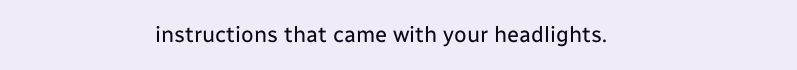instructions that came with your headlights.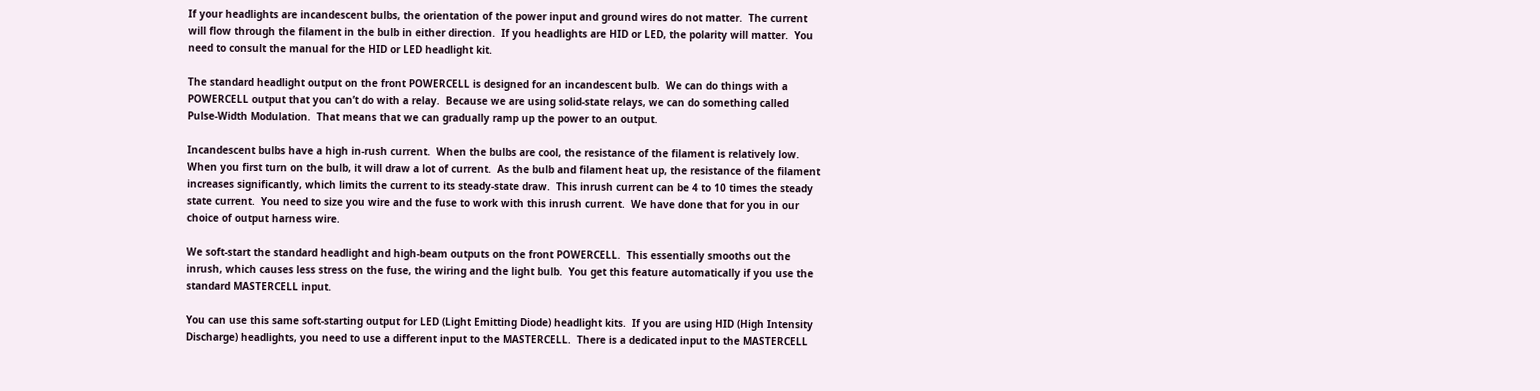If your headlights are incandescent bulbs, the orientation of the power input and ground wires do not matter.  The current will flow through the filament in the bulb in either direction.  If you headlights are HID or LED, the polarity will matter.  You need to consult the manual for the HID or LED headlight kit.

The standard headlight output on the front POWERCELL is designed for an incandescent bulb.  We can do things with a POWERCELL output that you can’t do with a relay.  Because we are using solid-state relays, we can do something called Pulse-Width Modulation.  That means that we can gradually ramp up the power to an output.

Incandescent bulbs have a high in-rush current.  When the bulbs are cool, the resistance of the filament is relatively low.  When you first turn on the bulb, it will draw a lot of current.  As the bulb and filament heat up, the resistance of the filament increases significantly, which limits the current to its steady-state draw.  This inrush current can be 4 to 10 times the steady state current.  You need to size you wire and the fuse to work with this inrush current.  We have done that for you in our choice of output harness wire.

We soft-start the standard headlight and high-beam outputs on the front POWERCELL.  This essentially smooths out the inrush, which causes less stress on the fuse, the wiring and the light bulb.  You get this feature automatically if you use the standard MASTERCELL input.

You can use this same soft-starting output for LED (Light Emitting Diode) headlight kits.  If you are using HID (High Intensity Discharge) headlights, you need to use a different input to the MASTERCELL.  There is a dedicated input to the MASTERCELL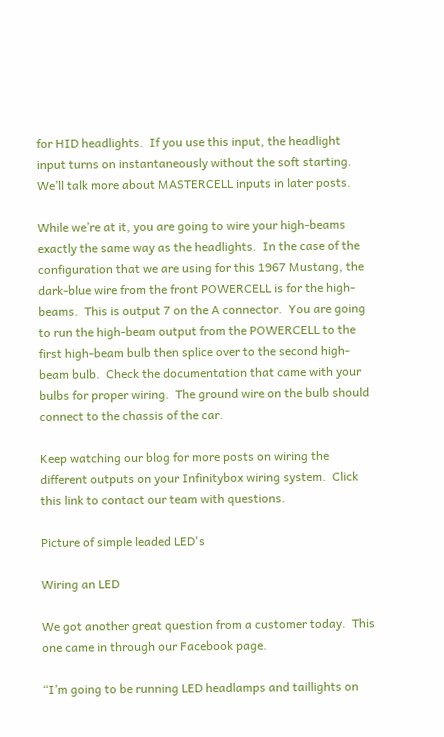for HID headlights.  If you use this input, the headlight input turns on instantaneously without the soft starting.  We’ll talk more about MASTERCELL inputs in later posts.

While we’re at it, you are going to wire your high-beams exactly the same way as the headlights.  In the case of the configuration that we are using for this 1967 Mustang, the dark-blue wire from the front POWERCELL is for the high-beams.  This is output 7 on the A connector.  You are going to run the high-beam output from the POWERCELL to the first high-beam bulb then splice over to the second high-beam bulb.  Check the documentation that came with your bulbs for proper wiring.  The ground wire on the bulb should connect to the chassis of the car.

Keep watching our blog for more posts on wiring the different outputs on your Infinitybox wiring system.  Click this link to contact our team with questions.

Picture of simple leaded LED's

Wiring an LED

We got another great question from a customer today.  This one came in through our Facebook page.

“I’m going to be running LED headlamps and taillights on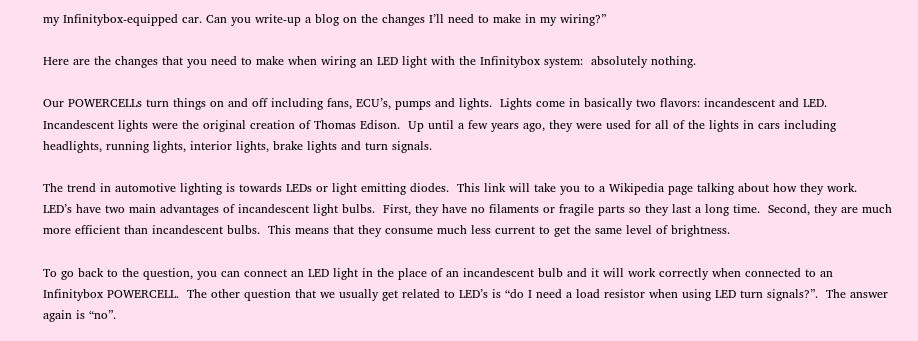my Infinitybox-equipped car. Can you write-up a blog on the changes I’ll need to make in my wiring?”

Here are the changes that you need to make when wiring an LED light with the Infinitybox system:  absolutely nothing.

Our POWERCELLs turn things on and off including fans, ECU’s, pumps and lights.  Lights come in basically two flavors: incandescent and LED.  Incandescent lights were the original creation of Thomas Edison.  Up until a few years ago, they were used for all of the lights in cars including headlights, running lights, interior lights, brake lights and turn signals.

The trend in automotive lighting is towards LEDs or light emitting diodes.  This link will take you to a Wikipedia page talking about how they work.  LED’s have two main advantages of incandescent light bulbs.  First, they have no filaments or fragile parts so they last a long time.  Second, they are much more efficient than incandescent bulbs.  This means that they consume much less current to get the same level of brightness.

To go back to the question, you can connect an LED light in the place of an incandescent bulb and it will work correctly when connected to an Infinitybox POWERCELL.  The other question that we usually get related to LED’s is “do I need a load resistor when using LED turn signals?”.  The answer again is “no”.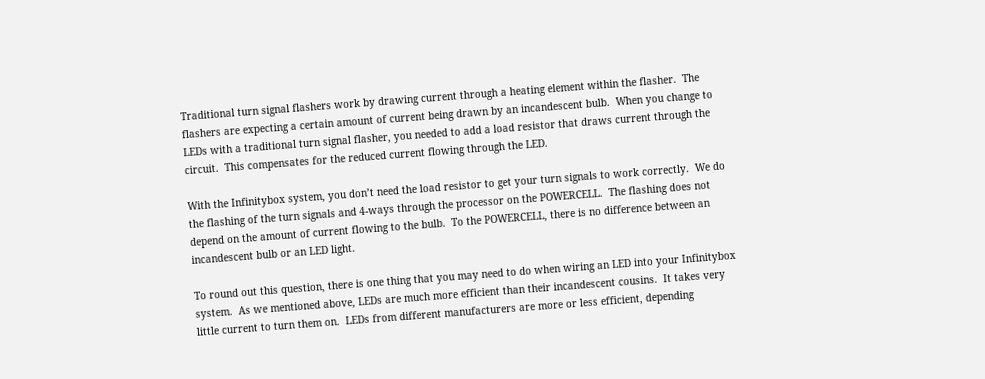Traditional turn signal flashers work by drawing current through a heating element within the flasher.  The flashers are expecting a certain amount of current being drawn by an incandescent bulb.  When you change to LEDs with a traditional turn signal flasher, you needed to add a load resistor that draws current through the circuit.  This compensates for the reduced current flowing through the LED.

With the Infinitybox system, you don’t need the load resistor to get your turn signals to work correctly.  We do the flashing of the turn signals and 4-ways through the processor on the POWERCELL.  The flashing does not depend on the amount of current flowing to the bulb.  To the POWERCELL, there is no difference between an incandescent bulb or an LED light.

To round out this question, there is one thing that you may need to do when wiring an LED into your Infinitybox system.  As we mentioned above, LEDs are much more efficient than their incandescent cousins.  It takes very little current to turn them on.  LEDs from different manufacturers are more or less efficient, depending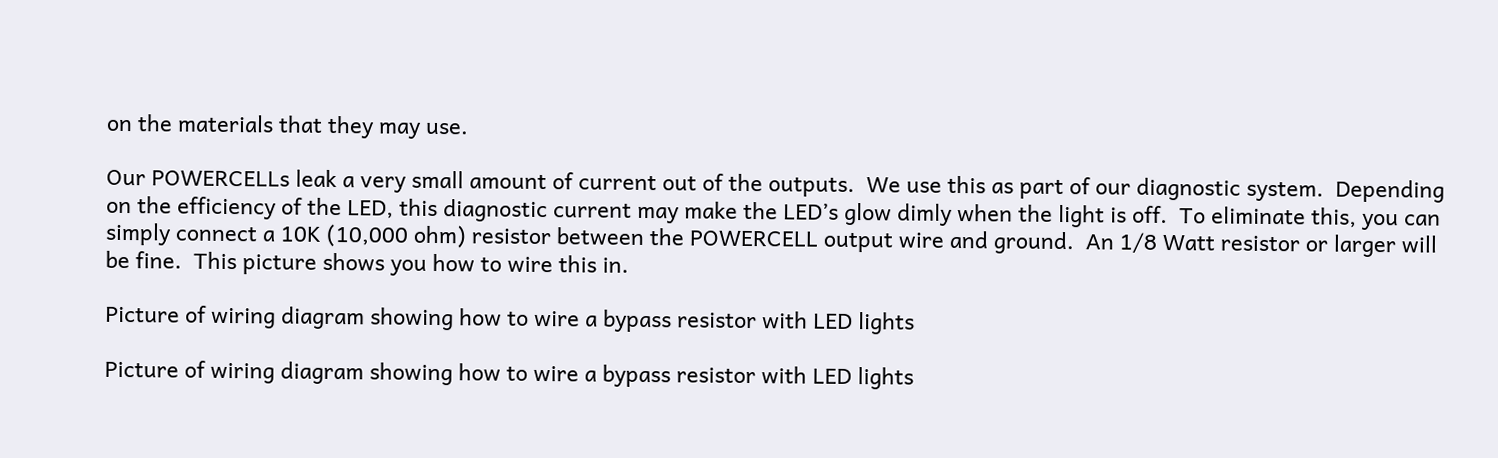on the materials that they may use.

Our POWERCELLs leak a very small amount of current out of the outputs.  We use this as part of our diagnostic system.  Depending on the efficiency of the LED, this diagnostic current may make the LED’s glow dimly when the light is off.  To eliminate this, you can simply connect a 10K (10,000 ohm) resistor between the POWERCELL output wire and ground.  An 1/8 Watt resistor or larger will be fine.  This picture shows you how to wire this in.

Picture of wiring diagram showing how to wire a bypass resistor with LED lights

Picture of wiring diagram showing how to wire a bypass resistor with LED lights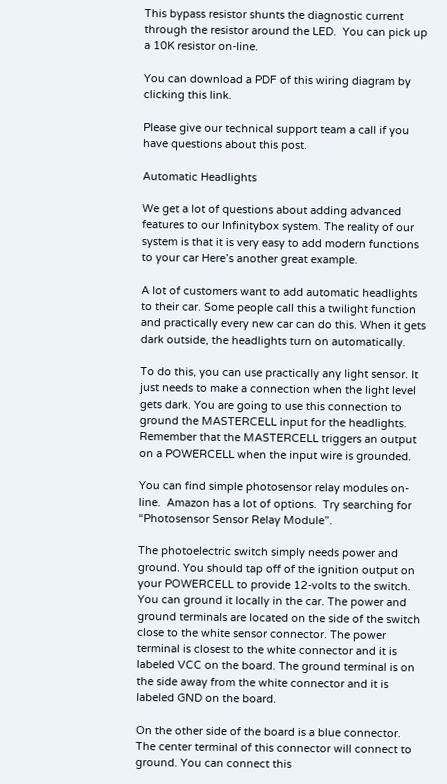This bypass resistor shunts the diagnostic current through the resistor around the LED.  You can pick up a 10K resistor on-line.

You can download a PDF of this wiring diagram by clicking this link.

Please give our technical support team a call if you have questions about this post.

Automatic Headlights

We get a lot of questions about adding advanced features to our Infinitybox system. The reality of our system is that it is very easy to add modern functions to your car Here’s another great example.

A lot of customers want to add automatic headlights to their car. Some people call this a twilight function and practically every new car can do this. When it gets dark outside, the headlights turn on automatically.

To do this, you can use practically any light sensor. It just needs to make a connection when the light level gets dark. You are going to use this connection to ground the MASTERCELL input for the headlights. Remember that the MASTERCELL triggers an output on a POWERCELL when the input wire is grounded.

You can find simple photosensor relay modules on-line.  Amazon has a lot of options.  Try searching for “Photosensor Sensor Relay Module”.

The photoelectric switch simply needs power and ground. You should tap off of the ignition output on your POWERCELL to provide 12-volts to the switch. You can ground it locally in the car. The power and ground terminals are located on the side of the switch close to the white sensor connector. The power terminal is closest to the white connector and it is labeled VCC on the board. The ground terminal is on the side away from the white connector and it is labeled GND on the board.

On the other side of the board is a blue connector. The center terminal of this connector will connect to ground. You can connect this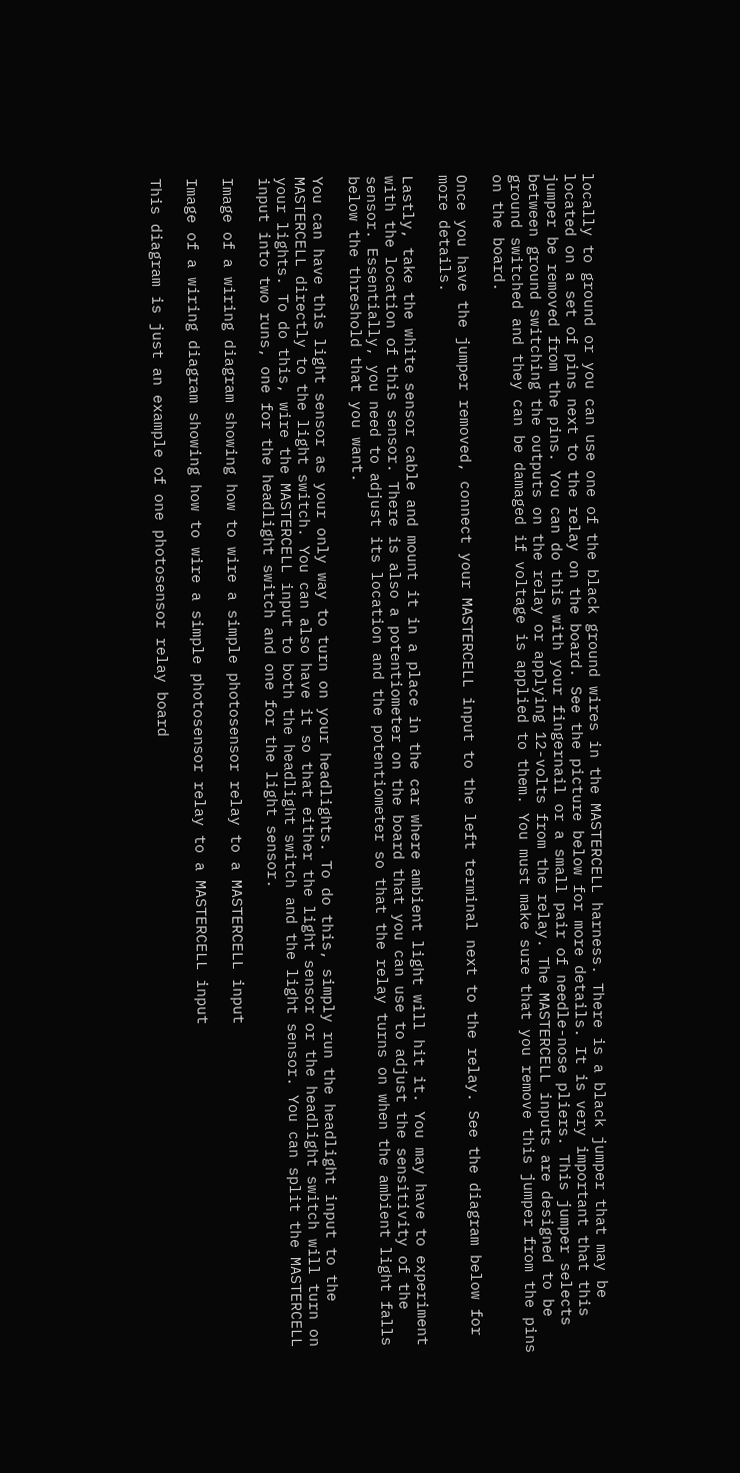locally to ground or you can use one of the black ground wires in the MASTERCELL harness. There is a black jumper that may be located on a set of pins next to the relay on the board. See the picture below for more details. It is very important that this jumper be removed from the pins. You can do this with your fingernail or a small pair of needle-nose pliers. This jumper selects between ground switching the outputs on the relay or applying 12-volts from the relay. The MASTERCELL inputs are designed to be ground switched and they can be damaged if voltage is applied to them. You must make sure that you remove this jumper from the pins on the board.

Once you have the jumper removed, connect your MASTERCELL input to the left terminal next to the relay. See the diagram below for more details.

Lastly, take the white sensor cable and mount it in a place in the car where ambient light will hit it. You may have to experiment with the location of this sensor. There is also a potentiometer on the board that you can use to adjust the sensitivity of the sensor. Essentially, you need to adjust its location and the potentiometer so that the relay turns on when the ambient light falls below the threshold that you want.

You can have this light sensor as your only way to turn on your headlights. To do this, simply run the headlight input to the MASTERCELL directly to the light switch. You can also have it so that either the light sensor or the headlight switch will turn on your lights. To do this, wire the MASTERCELL input to both the headlight switch and the light sensor. You can split the MASTERCELL input into two runs, one for the headlight switch and one for the light sensor.

Image of a wiring diagram showing how to wire a simple photosensor relay to a MASTERCELL input

Image of a wiring diagram showing how to wire a simple photosensor relay to a MASTERCELL input

This diagram is just an example of one photosensor relay board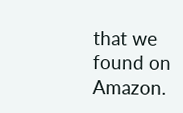that we found on Amazon.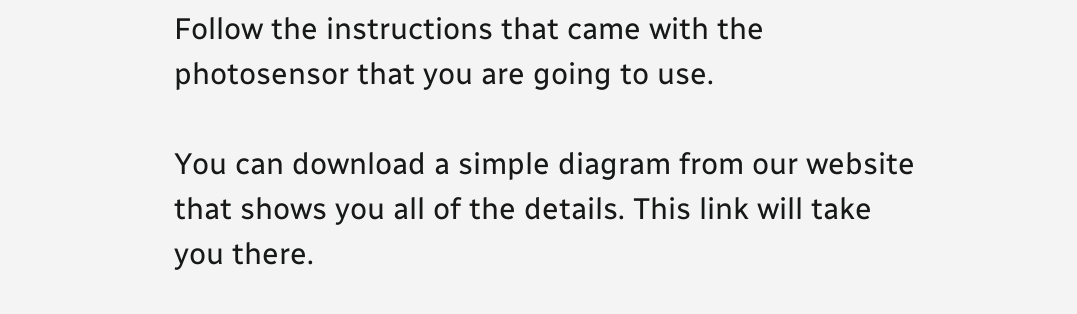Follow the instructions that came with the photosensor that you are going to use.

You can download a simple diagram from our website that shows you all of the details. This link will take you there.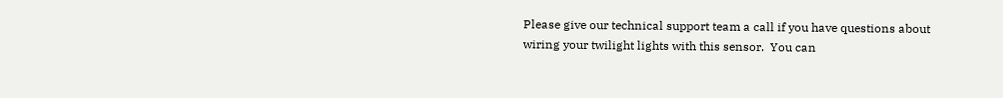Please give our technical support team a call if you have questions about wiring your twilight lights with this sensor.  You can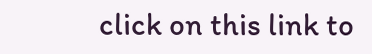click on this link to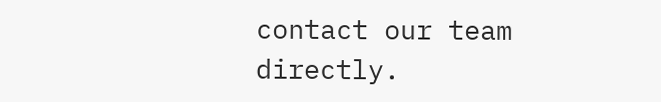contact our team directly.